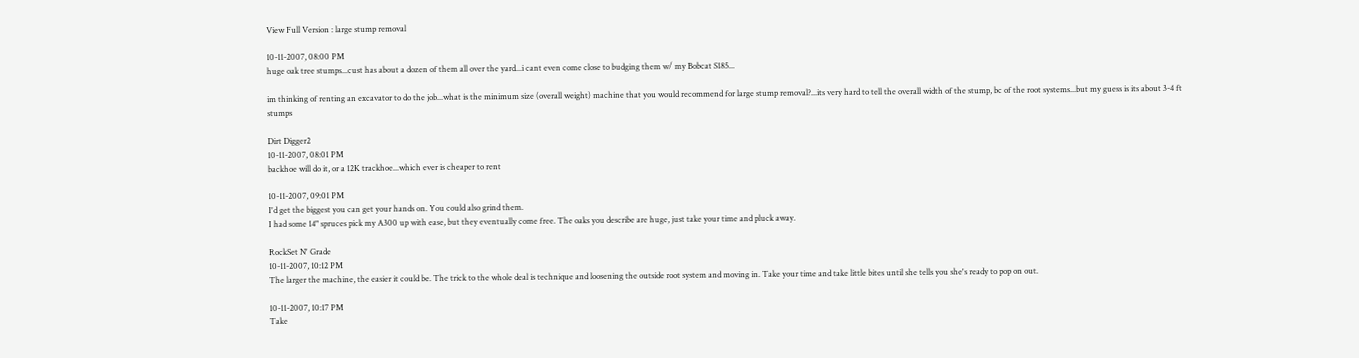View Full Version : large stump removal

10-11-2007, 08:00 PM
huge oak tree stumps...cust has about a dozen of them all over the yard...i cant even come close to budging them w/ my Bobcat S185...

im thinking of renting an excavator to do the job...what is the minimum size (overall weight) machine that you would recommend for large stump removal?...its very hard to tell the overall width of the stump, bc of the root systems...but my guess is its about 3-4 ft stumps

Dirt Digger2
10-11-2007, 08:01 PM
backhoe will do it, or a 12K trackhoe...which ever is cheaper to rent

10-11-2007, 09:01 PM
I'd get the biggest you can get your hands on. You could also grind them.
I had some 14" spruces pick my A300 up with ease, but they eventually come free. The oaks you describe are huge, just take your time and pluck away.

RockSet N' Grade
10-11-2007, 10:12 PM
The larger the machine, the easier it could be. The trick to the whole deal is technique and loosening the outside root system and moving in. Take your time and take little bites until she tells you she's ready to pop on out.

10-11-2007, 10:17 PM
Take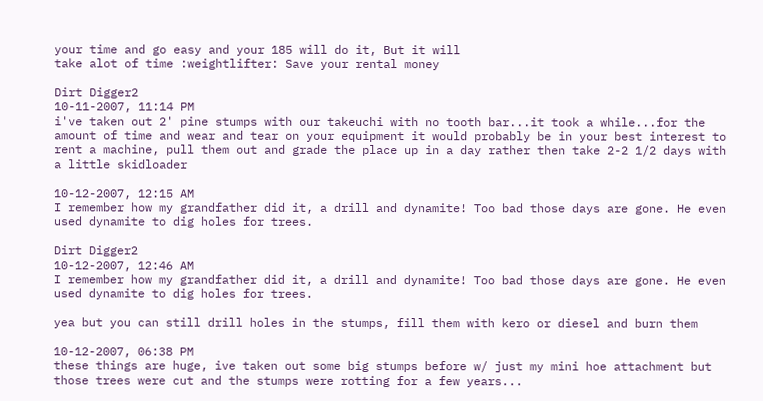your time and go easy and your 185 will do it, But it will
take alot of time :weightlifter: Save your rental money

Dirt Digger2
10-11-2007, 11:14 PM
i've taken out 2' pine stumps with our takeuchi with no tooth bar...it took a while...for the amount of time and wear and tear on your equipment it would probably be in your best interest to rent a machine, pull them out and grade the place up in a day rather then take 2-2 1/2 days with a little skidloader

10-12-2007, 12:15 AM
I remember how my grandfather did it, a drill and dynamite! Too bad those days are gone. He even used dynamite to dig holes for trees.

Dirt Digger2
10-12-2007, 12:46 AM
I remember how my grandfather did it, a drill and dynamite! Too bad those days are gone. He even used dynamite to dig holes for trees.

yea but you can still drill holes in the stumps, fill them with kero or diesel and burn them

10-12-2007, 06:38 PM
these things are huge, ive taken out some big stumps before w/ just my mini hoe attachment but those trees were cut and the stumps were rotting for a few years...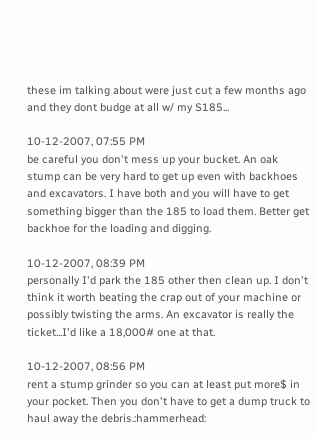these im talking about were just cut a few months ago and they dont budge at all w/ my S185...

10-12-2007, 07:55 PM
be careful you don't mess up your bucket. An oak stump can be very hard to get up even with backhoes and excavators. I have both and you will have to get something bigger than the 185 to load them. Better get backhoe for the loading and digging.

10-12-2007, 08:39 PM
personally I'd park the 185 other then clean up. I don't think it worth beating the crap out of your machine or possibly twisting the arms. An excavator is really the ticket...I'd like a 18,000# one at that.

10-12-2007, 08:56 PM
rent a stump grinder so you can at least put more$ in your pocket. Then you don't have to get a dump truck to haul away the debris.:hammerhead: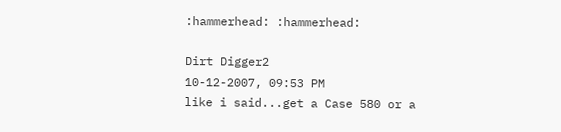:hammerhead: :hammerhead:

Dirt Digger2
10-12-2007, 09:53 PM
like i said...get a Case 580 or a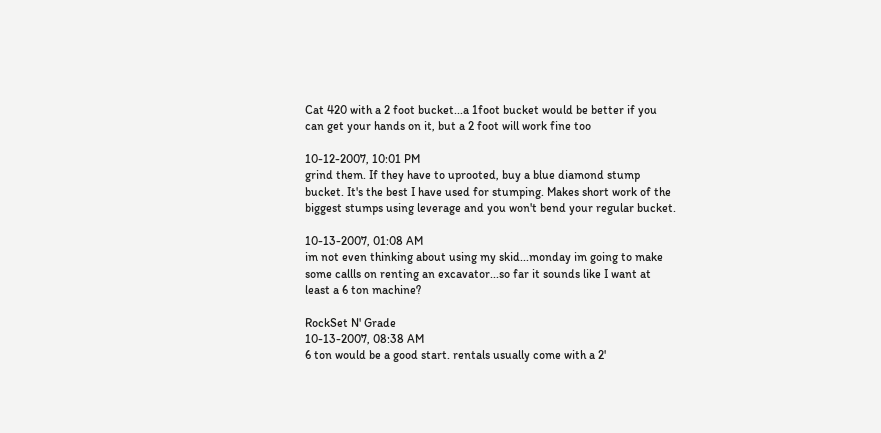Cat 420 with a 2 foot bucket...a 1foot bucket would be better if you can get your hands on it, but a 2 foot will work fine too

10-12-2007, 10:01 PM
grind them. If they have to uprooted, buy a blue diamond stump bucket. It's the best I have used for stumping. Makes short work of the biggest stumps using leverage and you won't bend your regular bucket.

10-13-2007, 01:08 AM
im not even thinking about using my skid...monday im going to make some callls on renting an excavator...so far it sounds like I want at least a 6 ton machine?

RockSet N' Grade
10-13-2007, 08:38 AM
6 ton would be a good start. rentals usually come with a 2'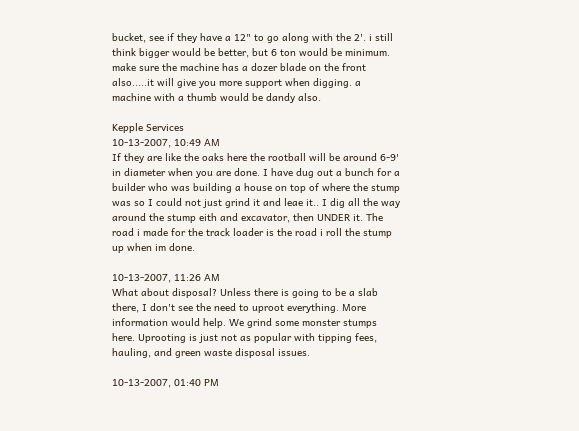bucket, see if they have a 12" to go along with the 2'. i still think bigger would be better, but 6 ton would be minimum. make sure the machine has a dozer blade on the front also.....it will give you more support when digging. a machine with a thumb would be dandy also.

Kepple Services
10-13-2007, 10:49 AM
If they are like the oaks here the rootball will be around 6-9' in diameter when you are done. I have dug out a bunch for a builder who was building a house on top of where the stump was so I could not just grind it and leae it.. I dig all the way around the stump eith and excavator, then UNDER it. The road i made for the track loader is the road i roll the stump up when im done.

10-13-2007, 11:26 AM
What about disposal? Unless there is going to be a slab there, I don't see the need to uproot everything. More information would help. We grind some monster stumps here. Uprooting is just not as popular with tipping fees, hauling, and green waste disposal issues.

10-13-2007, 01:40 PM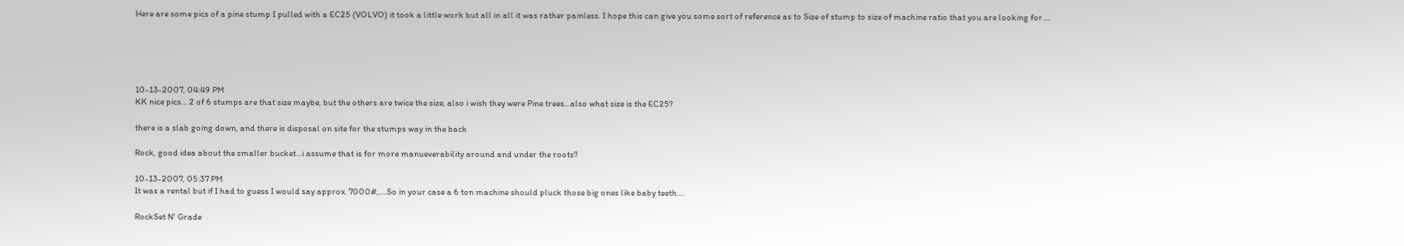Here are some pics of a pine stump I pulled with a EC25 (VOLVO) it took a little work but all in all it was rather painless. I hope this can give you some sort of reference as to Size of stump to size of machine ratio that you are looking for....





10-13-2007, 04:49 PM
KK nice pics... 2 of 6 stumps are that size maybe, but the others are twice the size, also i wish they were Pine trees...also what size is the EC25?

there is a slab going down, and there is disposal on site for the stumps way in the back

Rock, good idea about the smaller bucket...i assume that is for more manueverability around and under the roots?

10-13-2007, 05:37 PM
It was a rental but if I had to guess I would say approx. 7000#,....So in your case a 6 ton machine should pluck those big ones like baby teeth....

RockSet N' Grade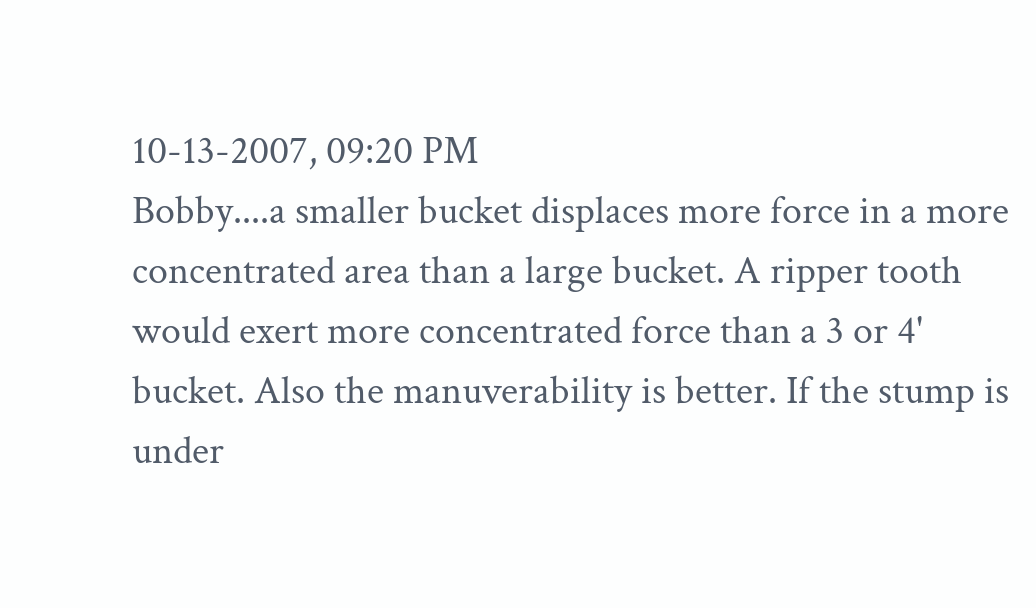10-13-2007, 09:20 PM
Bobby....a smaller bucket displaces more force in a more concentrated area than a large bucket. A ripper tooth would exert more concentrated force than a 3 or 4' bucket. Also the manuverability is better. If the stump is under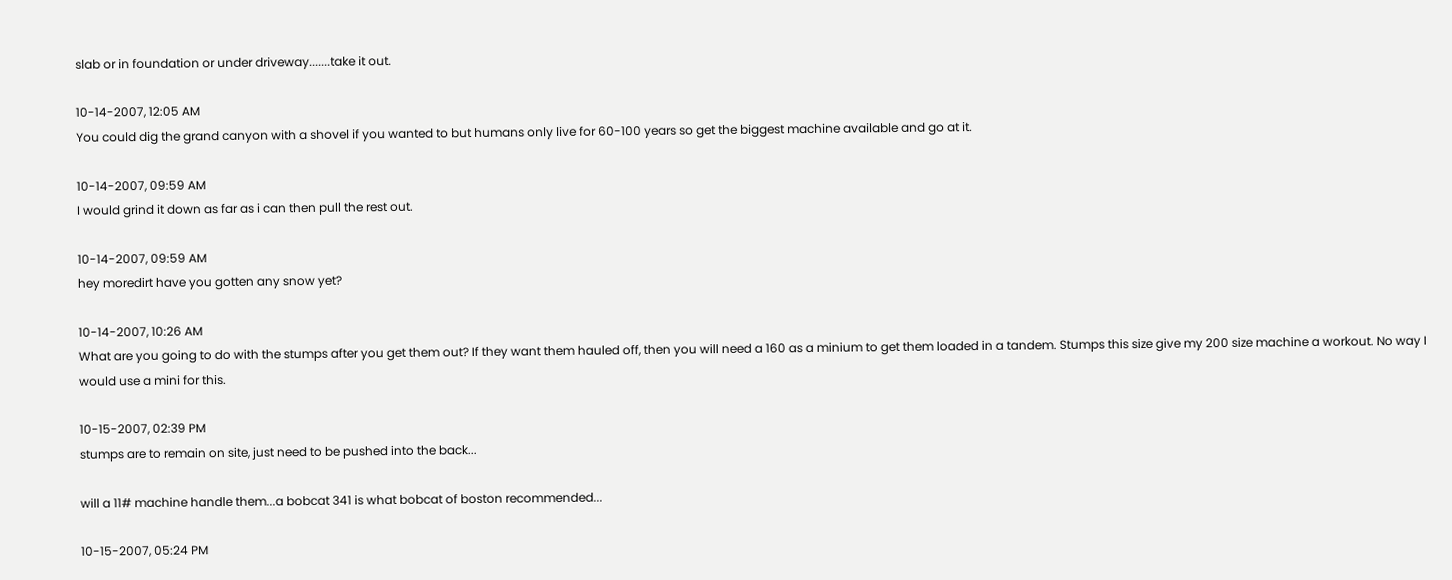slab or in foundation or under driveway.......take it out.

10-14-2007, 12:05 AM
You could dig the grand canyon with a shovel if you wanted to but humans only live for 60-100 years so get the biggest machine available and go at it.

10-14-2007, 09:59 AM
I would grind it down as far as i can then pull the rest out.

10-14-2007, 09:59 AM
hey moredirt have you gotten any snow yet?

10-14-2007, 10:26 AM
What are you going to do with the stumps after you get them out? If they want them hauled off, then you will need a 160 as a minium to get them loaded in a tandem. Stumps this size give my 200 size machine a workout. No way I would use a mini for this.

10-15-2007, 02:39 PM
stumps are to remain on site, just need to be pushed into the back...

will a 11# machine handle them...a bobcat 341 is what bobcat of boston recommended...

10-15-2007, 05:24 PM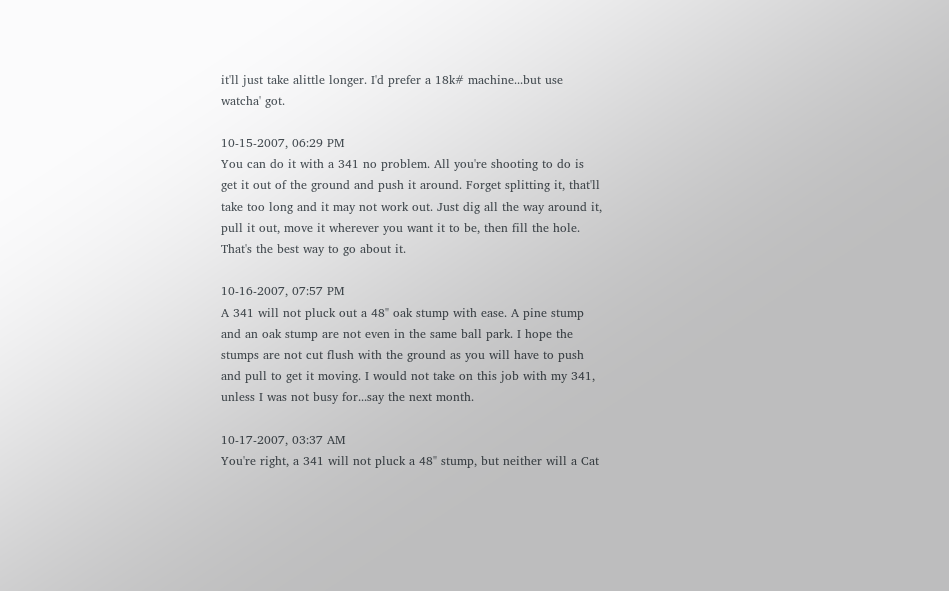it'll just take alittle longer. I'd prefer a 18k# machine...but use watcha' got.

10-15-2007, 06:29 PM
You can do it with a 341 no problem. All you're shooting to do is get it out of the ground and push it around. Forget splitting it, that'll take too long and it may not work out. Just dig all the way around it, pull it out, move it wherever you want it to be, then fill the hole. That's the best way to go about it.

10-16-2007, 07:57 PM
A 341 will not pluck out a 48" oak stump with ease. A pine stump and an oak stump are not even in the same ball park. I hope the stumps are not cut flush with the ground as you will have to push and pull to get it moving. I would not take on this job with my 341, unless I was not busy for...say the next month.

10-17-2007, 03:37 AM
You're right, a 341 will not pluck a 48" stump, but neither will a Cat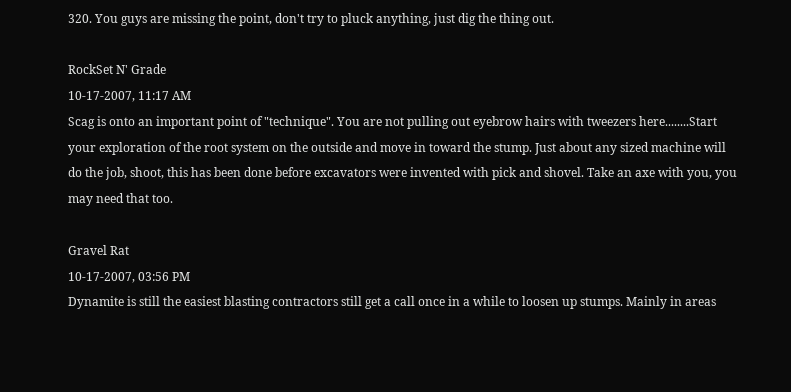320. You guys are missing the point, don't try to pluck anything, just dig the thing out.

RockSet N' Grade
10-17-2007, 11:17 AM
Scag is onto an important point of "technique". You are not pulling out eyebrow hairs with tweezers here........Start your exploration of the root system on the outside and move in toward the stump. Just about any sized machine will do the job, shoot, this has been done before excavators were invented with pick and shovel. Take an axe with you, you may need that too.

Gravel Rat
10-17-2007, 03:56 PM
Dynamite is still the easiest blasting contractors still get a call once in a while to loosen up stumps. Mainly in areas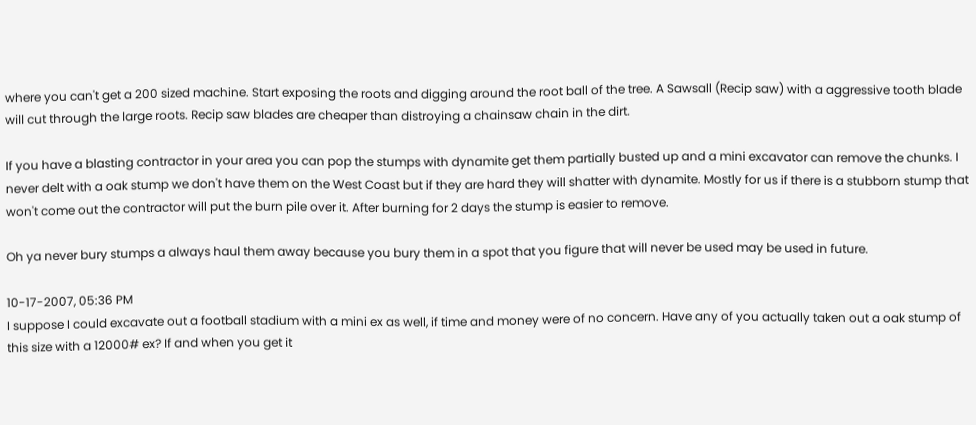where you can't get a 200 sized machine. Start exposing the roots and digging around the root ball of the tree. A Sawsall (Recip saw) with a aggressive tooth blade will cut through the large roots. Recip saw blades are cheaper than distroying a chainsaw chain in the dirt.

If you have a blasting contractor in your area you can pop the stumps with dynamite get them partially busted up and a mini excavator can remove the chunks. I never delt with a oak stump we don't have them on the West Coast but if they are hard they will shatter with dynamite. Mostly for us if there is a stubborn stump that won't come out the contractor will put the burn pile over it. After burning for 2 days the stump is easier to remove.

Oh ya never bury stumps a always haul them away because you bury them in a spot that you figure that will never be used may be used in future.

10-17-2007, 05:36 PM
I suppose I could excavate out a football stadium with a mini ex as well, if time and money were of no concern. Have any of you actually taken out a oak stump of this size with a 12000# ex? If and when you get it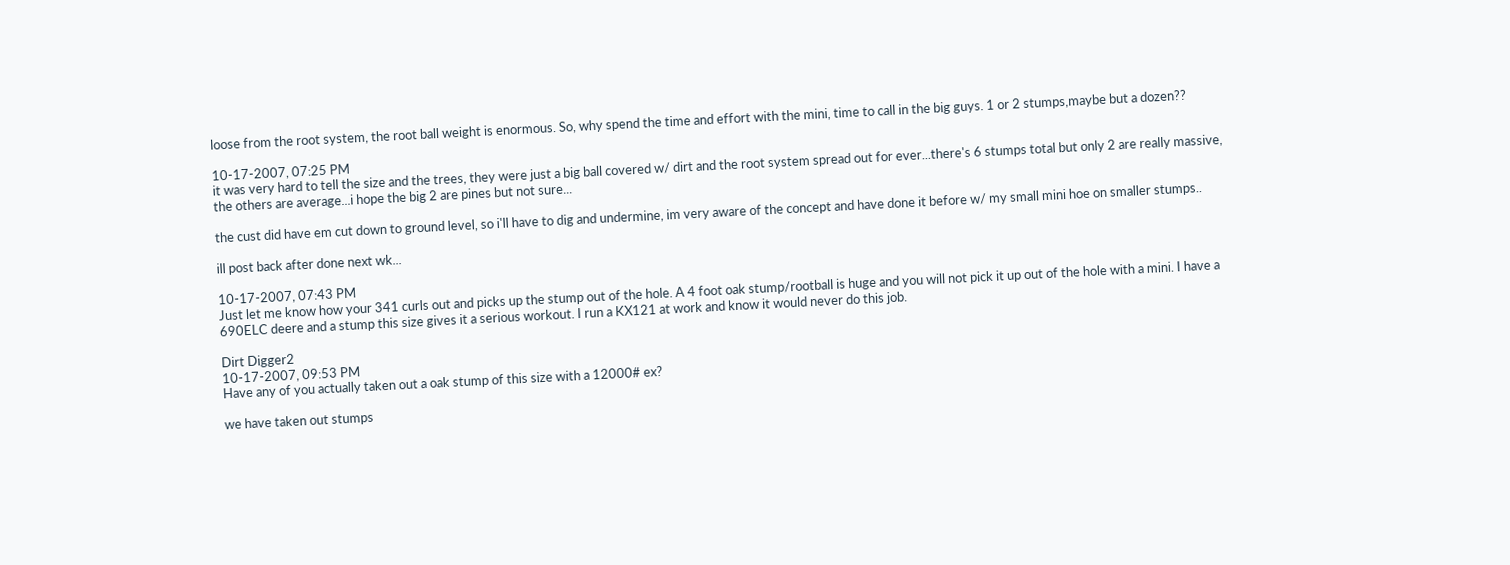loose from the root system, the root ball weight is enormous. So, why spend the time and effort with the mini, time to call in the big guys. 1 or 2 stumps,maybe but a dozen??

10-17-2007, 07:25 PM
it was very hard to tell the size and the trees, they were just a big ball covered w/ dirt and the root system spread out for ever...there's 6 stumps total but only 2 are really massive, the others are average...i hope the big 2 are pines but not sure...

the cust did have em cut down to ground level, so i'll have to dig and undermine, im very aware of the concept and have done it before w/ my small mini hoe on smaller stumps..

ill post back after done next wk...

10-17-2007, 07:43 PM
Just let me know how your 341 curls out and picks up the stump out of the hole. A 4 foot oak stump/rootball is huge and you will not pick it up out of the hole with a mini. I have a 690ELC deere and a stump this size gives it a serious workout. I run a KX121 at work and know it would never do this job.

Dirt Digger2
10-17-2007, 09:53 PM
Have any of you actually taken out a oak stump of this size with a 12000# ex?

we have taken out stumps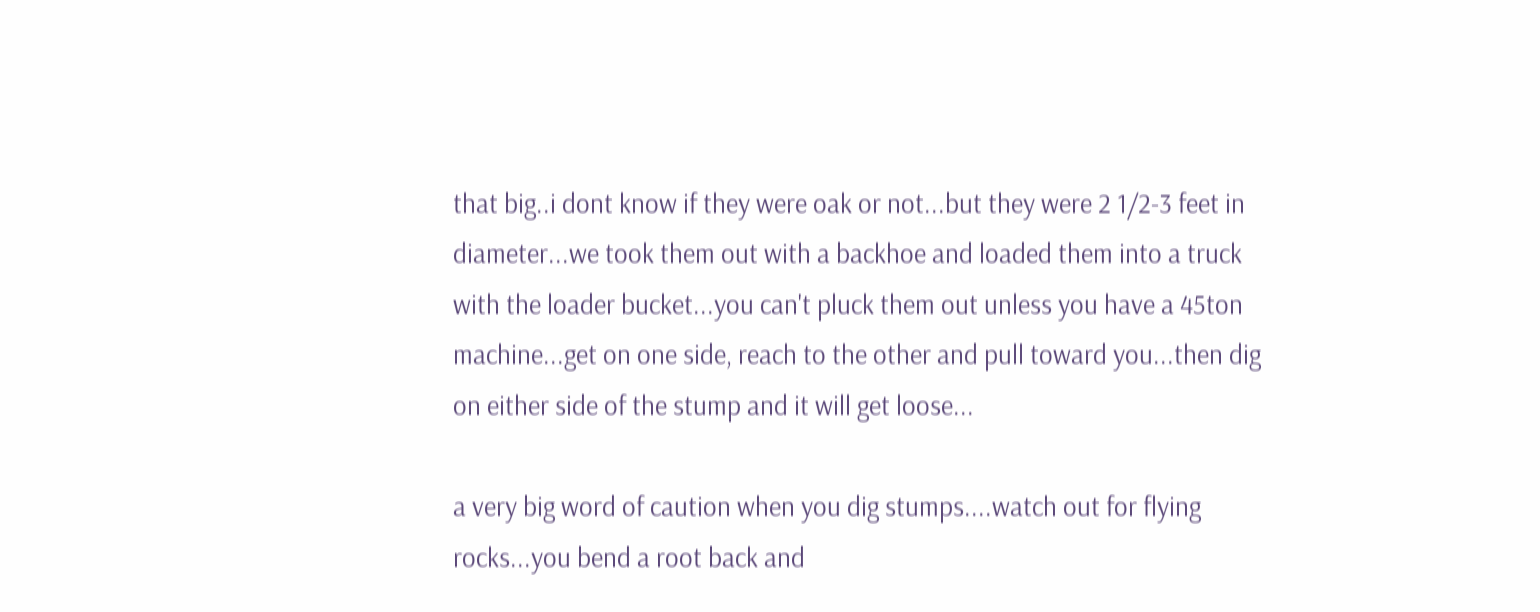that big..i dont know if they were oak or not...but they were 2 1/2-3 feet in diameter...we took them out with a backhoe and loaded them into a truck with the loader bucket...you can't pluck them out unless you have a 45ton machine...get on one side, reach to the other and pull toward you...then dig on either side of the stump and it will get loose...

a very big word of caution when you dig stumps....watch out for flying rocks...you bend a root back and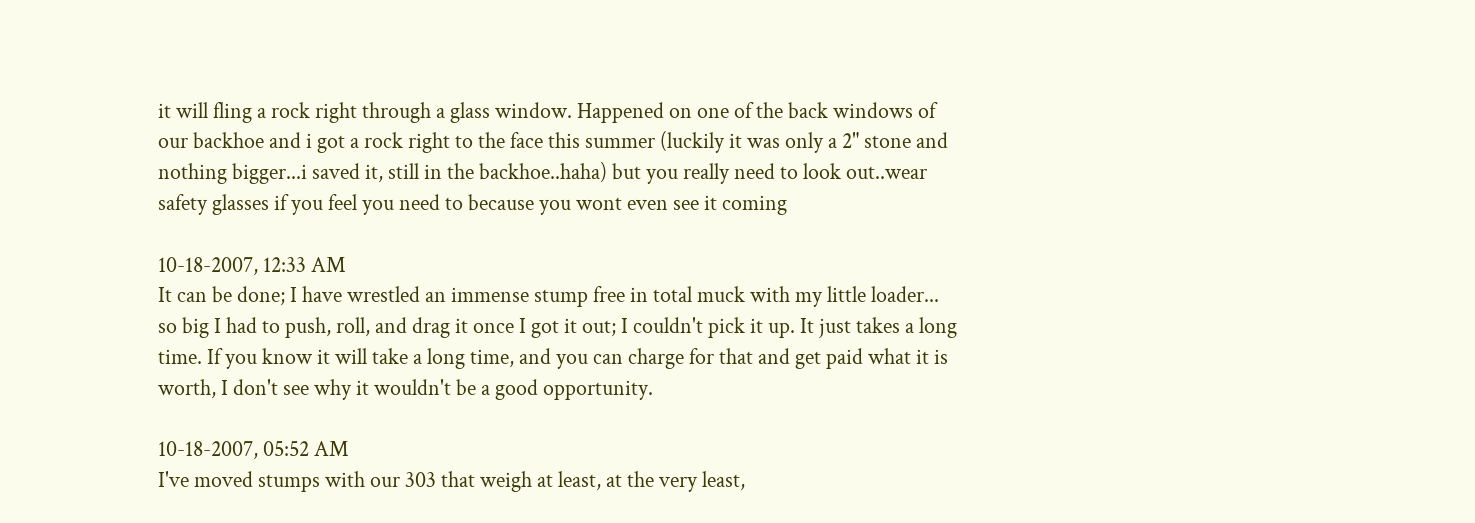it will fling a rock right through a glass window. Happened on one of the back windows of our backhoe and i got a rock right to the face this summer (luckily it was only a 2" stone and nothing bigger...i saved it, still in the backhoe..haha) but you really need to look out..wear safety glasses if you feel you need to because you wont even see it coming

10-18-2007, 12:33 AM
It can be done; I have wrestled an immense stump free in total muck with my little loader... so big I had to push, roll, and drag it once I got it out; I couldn't pick it up. It just takes a long time. If you know it will take a long time, and you can charge for that and get paid what it is worth, I don't see why it wouldn't be a good opportunity.

10-18-2007, 05:52 AM
I've moved stumps with our 303 that weigh at least, at the very least,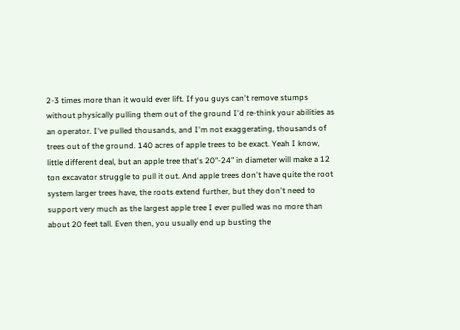2-3 times more than it would ever lift. If you guys can't remove stumps without physically pulling them out of the ground I'd re-think your abilities as an operator. I've pulled thousands, and I'm not exaggerating, thousands of trees out of the ground. 140 acres of apple trees to be exact. Yeah I know, little different deal, but an apple tree that's 20"-24" in diameter will make a 12 ton excavator struggle to pull it out. And apple trees don't have quite the root system larger trees have, the roots extend further, but they don't need to support very much as the largest apple tree I ever pulled was no more than about 20 feet tall. Even then, you usually end up busting the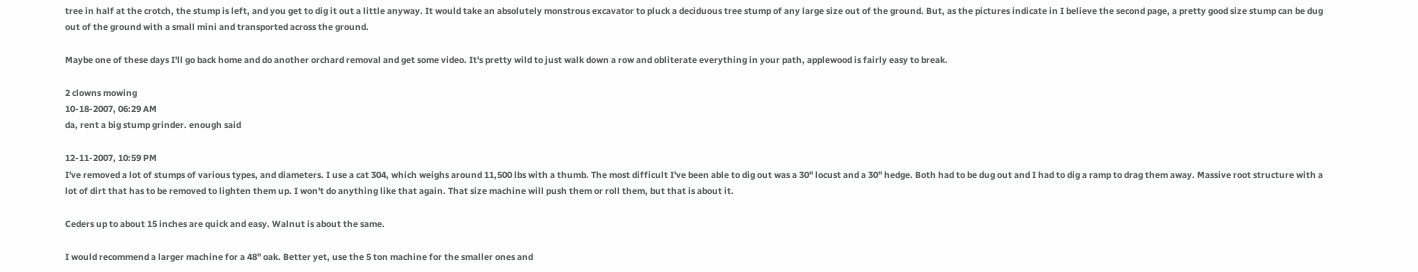tree in half at the crotch, the stump is left, and you get to dig it out a little anyway. It would take an absolutely monstrous excavator to pluck a deciduous tree stump of any large size out of the ground. But, as the pictures indicate in I believe the second page, a pretty good size stump can be dug out of the ground with a small mini and transported across the ground.

Maybe one of these days I'll go back home and do another orchard removal and get some video. It's pretty wild to just walk down a row and obliterate everything in your path, applewood is fairly easy to break.

2 clowns mowing
10-18-2007, 06:29 AM
da, rent a big stump grinder. enough said

12-11-2007, 10:59 PM
I've removed a lot of stumps of various types, and diameters. I use a cat 304, which weighs around 11,500 lbs with a thumb. The most difficult I've been able to dig out was a 30" locust and a 30" hedge. Both had to be dug out and I had to dig a ramp to drag them away. Massive root structure with a lot of dirt that has to be removed to lighten them up. I won't do anything like that again. That size machine will push them or roll them, but that is about it.

Ceders up to about 15 inches are quick and easy. Walnut is about the same.

I would recommend a larger machine for a 48" oak. Better yet, use the 5 ton machine for the smaller ones and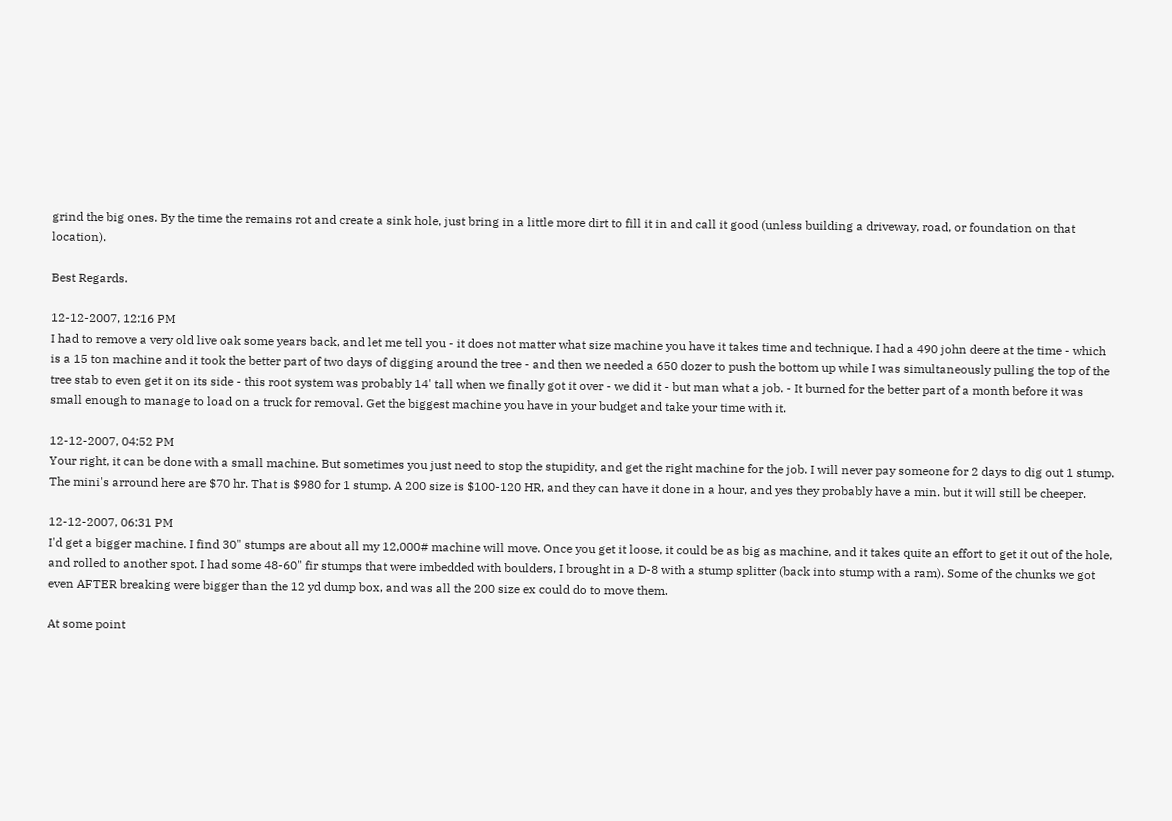grind the big ones. By the time the remains rot and create a sink hole, just bring in a little more dirt to fill it in and call it good (unless building a driveway, road, or foundation on that location).

Best Regards.

12-12-2007, 12:16 PM
I had to remove a very old live oak some years back, and let me tell you - it does not matter what size machine you have it takes time and technique. I had a 490 john deere at the time - which is a 15 ton machine and it took the better part of two days of digging around the tree - and then we needed a 650 dozer to push the bottom up while I was simultaneously pulling the top of the tree stab to even get it on its side - this root system was probably 14' tall when we finally got it over - we did it - but man what a job. - It burned for the better part of a month before it was small enough to manage to load on a truck for removal. Get the biggest machine you have in your budget and take your time with it.

12-12-2007, 04:52 PM
Your right, it can be done with a small machine. But sometimes you just need to stop the stupidity, and get the right machine for the job. I will never pay someone for 2 days to dig out 1 stump. The mini's arround here are $70 hr. That is $980 for 1 stump. A 200 size is $100-120 HR, and they can have it done in a hour, and yes they probably have a min. but it will still be cheeper.

12-12-2007, 06:31 PM
I'd get a bigger machine. I find 30" stumps are about all my 12,000# machine will move. Once you get it loose, it could be as big as machine, and it takes quite an effort to get it out of the hole, and rolled to another spot. I had some 48-60" fir stumps that were imbedded with boulders, I brought in a D-8 with a stump splitter (back into stump with a ram). Some of the chunks we got even AFTER breaking were bigger than the 12 yd dump box, and was all the 200 size ex could do to move them.

At some point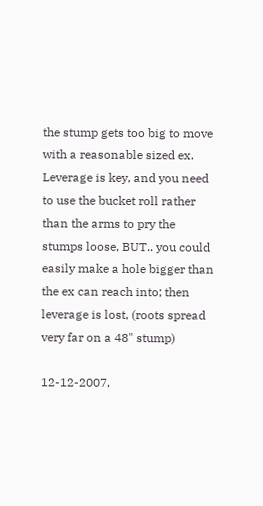the stump gets too big to move with a reasonable sized ex. Leverage is key, and you need to use the bucket roll rather than the arms to pry the stumps loose, BUT.. you could easily make a hole bigger than the ex can reach into; then leverage is lost, (roots spread very far on a 48" stump)

12-12-2007,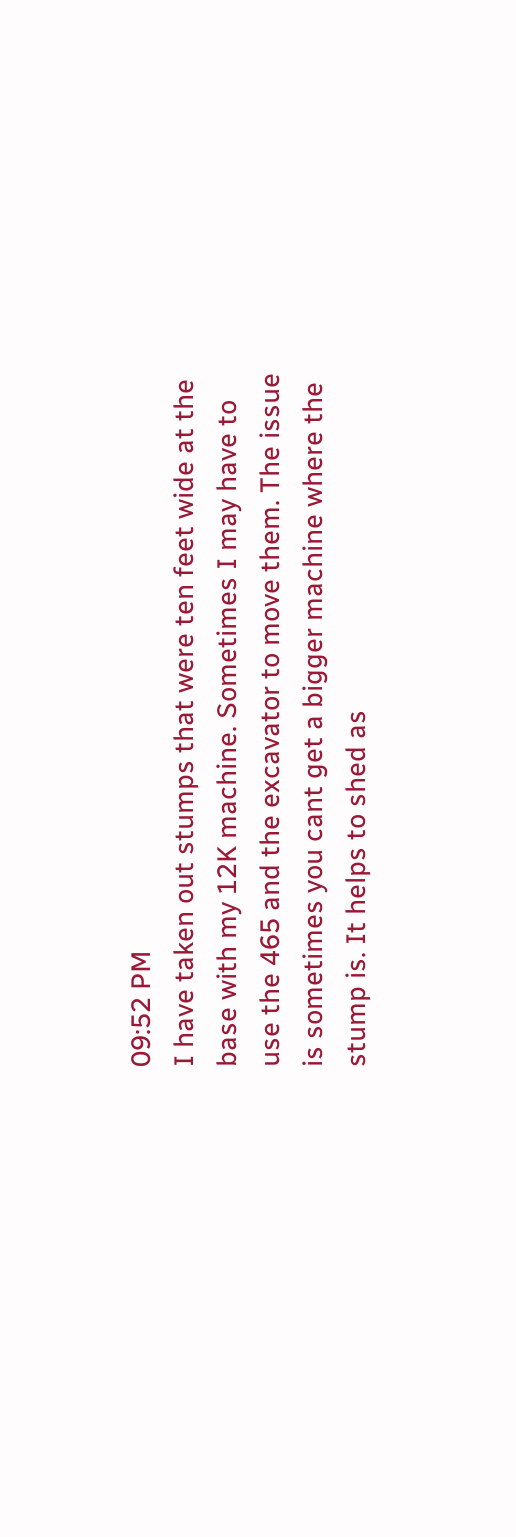09:52 PM
I have taken out stumps that were ten feet wide at the base with my 12K machine. Sometimes I may have to use the 465 and the excavator to move them. The issue is sometimes you cant get a bigger machine where the stump is. It helps to shed as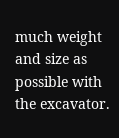much weight and size as possible with the excavator.